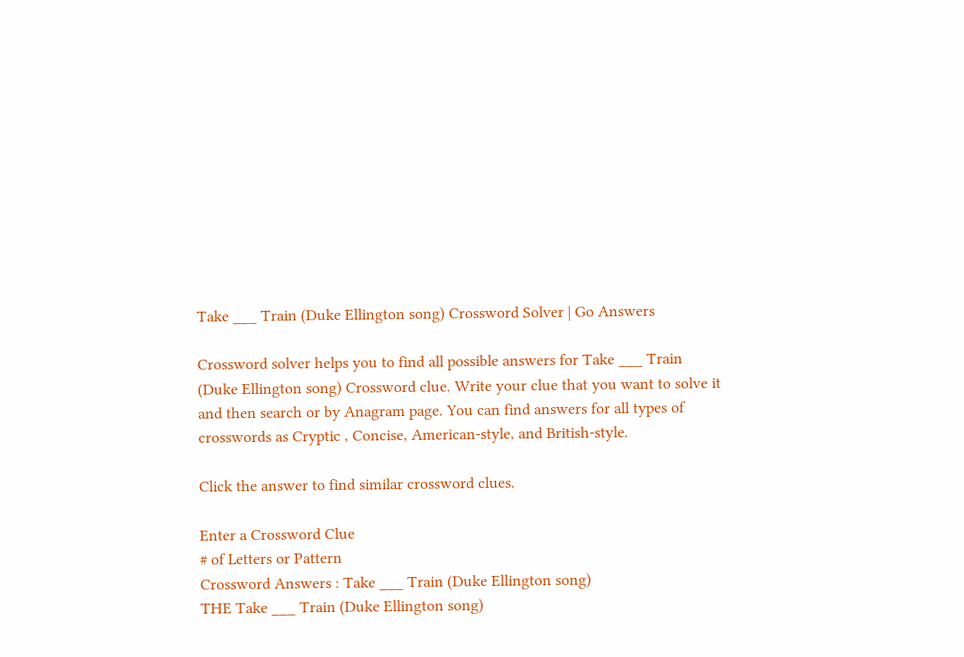Take ___ Train (Duke Ellington song) Crossword Solver | Go Answers

Crossword solver helps you to find all possible answers for Take ___ Train (Duke Ellington song) Crossword clue. Write your clue that you want to solve it and then search or by Anagram page. You can find answers for all types of crosswords as Cryptic , Concise, American-style, and British-style.

Click the answer to find similar crossword clues.

Enter a Crossword Clue
# of Letters or Pattern
Crossword Answers : Take ___ Train (Duke Ellington song)
THE Take ___ Train (Duke Ellington song)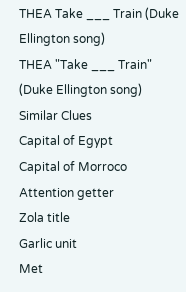THEA Take ___ Train (Duke Ellington song)
THEA "Take ___ Train" (Duke Ellington song)
Similar Clues
Capital of Egypt
Capital of Morroco
Attention getter
Zola title
Garlic unit
Met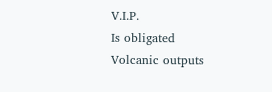V.I.P.
Is obligated
Volcanic outputs